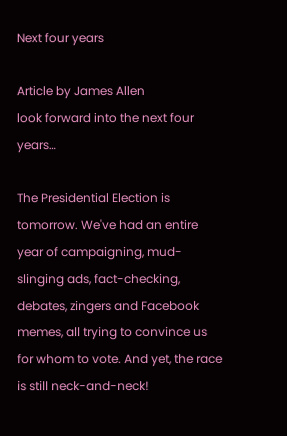Next four years

Article by James Allen
look forward into the next four years…

The Presidential Election is tomorrow. We've had an entire year of campaigning, mud-slinging ads, fact-checking, debates, zingers and Facebook memes, all trying to convince us for whom to vote. And yet, the race is still neck-and-neck!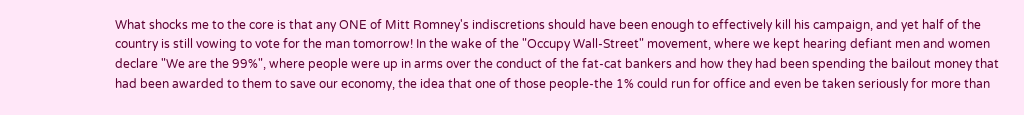What shocks me to the core is that any ONE of Mitt Romney's indiscretions should have been enough to effectively kill his campaign, and yet half of the country is still vowing to vote for the man tomorrow! In the wake of the "Occupy Wall-Street" movement, where we kept hearing defiant men and women declare "We are the 99%", where people were up in arms over the conduct of the fat-cat bankers and how they had been spending the bailout money that had been awarded to them to save our economy, the idea that one of those people-the 1% could run for office and even be taken seriously for more than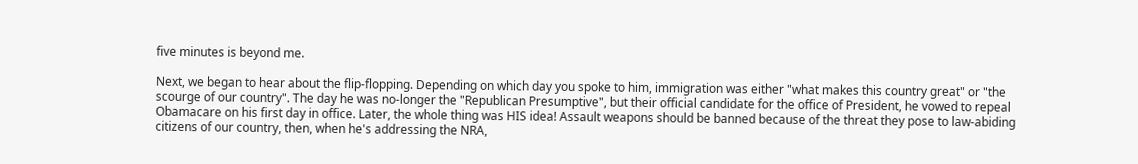five minutes is beyond me.

Next, we began to hear about the flip-flopping. Depending on which day you spoke to him, immigration was either "what makes this country great" or "the scourge of our country". The day he was no-longer the "Republican Presumptive", but their official candidate for the office of President, he vowed to repeal Obamacare on his first day in office. Later, the whole thing was HIS idea! Assault weapons should be banned because of the threat they pose to law-abiding citizens of our country, then, when he's addressing the NRA,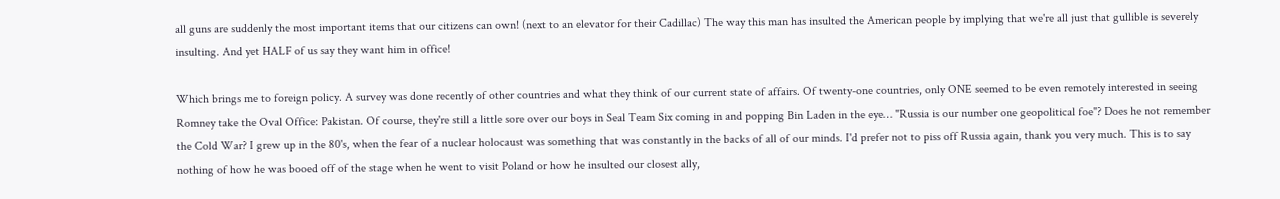all guns are suddenly the most important items that our citizens can own! (next to an elevator for their Cadillac) The way this man has insulted the American people by implying that we're all just that gullible is severely insulting. And yet HALF of us say they want him in office!

Which brings me to foreign policy. A survey was done recently of other countries and what they think of our current state of affairs. Of twenty-one countries, only ONE seemed to be even remotely interested in seeing Romney take the Oval Office: Pakistan. Of course, they're still a little sore over our boys in Seal Team Six coming in and popping Bin Laden in the eye… "Russia is our number one geopolitical foe"? Does he not remember the Cold War? I grew up in the 80's, when the fear of a nuclear holocaust was something that was constantly in the backs of all of our minds. I'd prefer not to piss off Russia again, thank you very much. This is to say nothing of how he was booed off of the stage when he went to visit Poland or how he insulted our closest ally,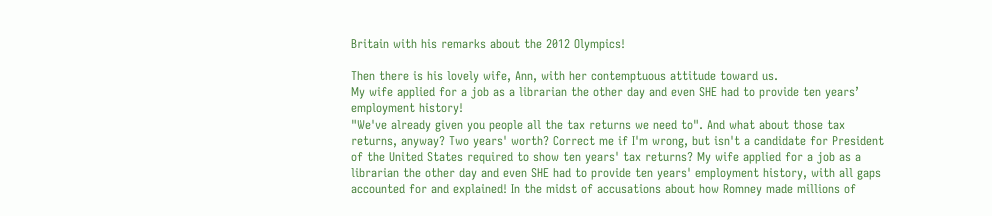Britain with his remarks about the 2012 Olympics!

Then there is his lovely wife, Ann, with her contemptuous attitude toward us.
My wife applied for a job as a librarian the other day and even SHE had to provide ten years’ employment history!
"We've already given you people all the tax returns we need to". And what about those tax returns, anyway? Two years' worth? Correct me if I'm wrong, but isn't a candidate for President of the United States required to show ten years' tax returns? My wife applied for a job as a librarian the other day and even SHE had to provide ten years' employment history, with all gaps accounted for and explained! In the midst of accusations about how Romney made millions of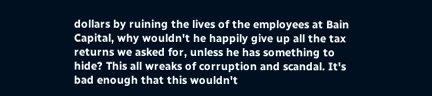dollars by ruining the lives of the employees at Bain Capital, why wouldn't he happily give up all the tax returns we asked for, unless he has something to hide? This all wreaks of corruption and scandal. It's bad enough that this wouldn't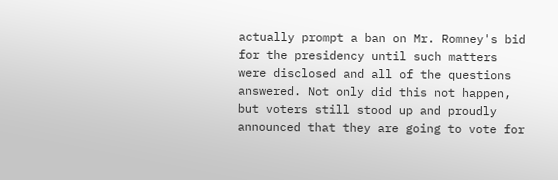actually prompt a ban on Mr. Romney's bid for the presidency until such matters were disclosed and all of the questions answered. Not only did this not happen, but voters still stood up and proudly announced that they are going to vote for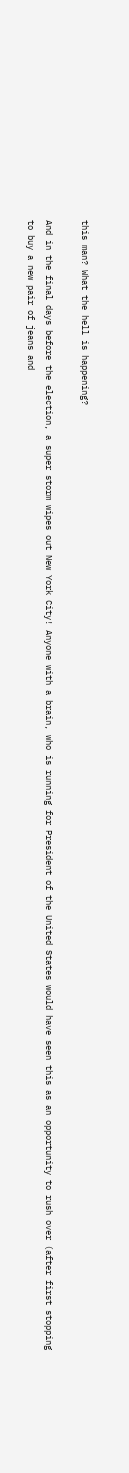this man? What the hell is happening?

And in the final days before the election, a super storm wipes out New York City! Anyone with a brain, who is running for President of the United States would have seen this as an opportunity to rush over (after first stopping to buy a new pair of jeans and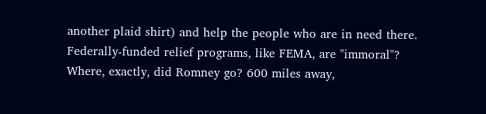another plaid shirt) and help the people who are in need there.
Federally-funded relief programs, like FEMA, are "immoral"?
Where, exactly, did Romney go? 600 miles away,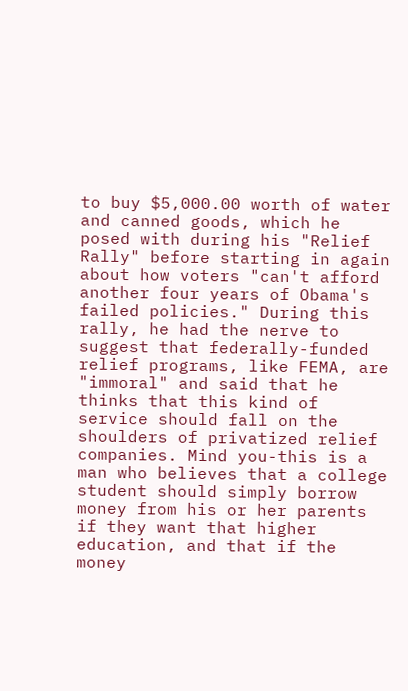to buy $5,000.00 worth of water and canned goods, which he posed with during his "Relief Rally" before starting in again about how voters "can't afford another four years of Obama's failed policies." During this rally, he had the nerve to suggest that federally-funded relief programs, like FEMA, are "immoral" and said that he thinks that this kind of service should fall on the shoulders of privatized relief companies. Mind you-this is a man who believes that a college student should simply borrow money from his or her parents if they want that higher education, and that if the money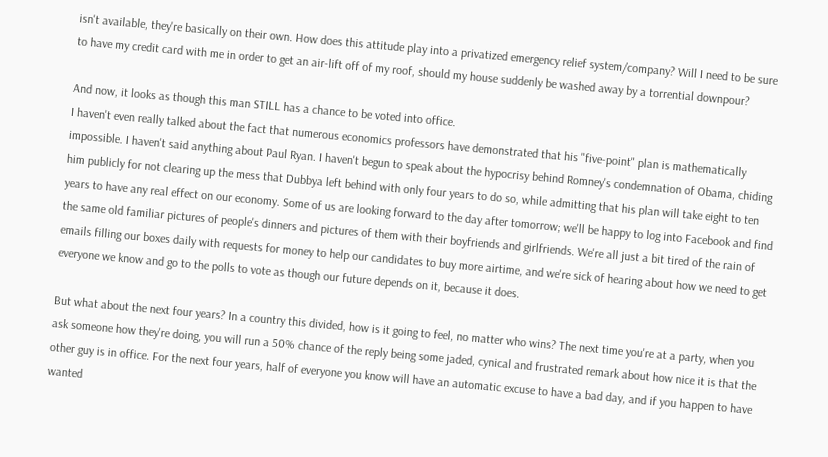isn't available, they're basically on their own. How does this attitude play into a privatized emergency relief system/company? Will I need to be sure to have my credit card with me in order to get an air-lift off of my roof, should my house suddenly be washed away by a torrential downpour?

And now, it looks as though this man STILL has a chance to be voted into office.
I haven't even really talked about the fact that numerous economics professors have demonstrated that his "five-point" plan is mathematically impossible. I haven't said anything about Paul Ryan. I haven't begun to speak about the hypocrisy behind Romney's condemnation of Obama, chiding him publicly for not clearing up the mess that Dubbya left behind with only four years to do so, while admitting that his plan will take eight to ten years to have any real effect on our economy. Some of us are looking forward to the day after tomorrow; we'll be happy to log into Facebook and find the same old familiar pictures of people's dinners and pictures of them with their boyfriends and girlfriends. We're all just a bit tired of the rain of emails filling our boxes daily with requests for money to help our candidates to buy more airtime, and we're sick of hearing about how we need to get everyone we know and go to the polls to vote as though our future depends on it, because it does.

But what about the next four years? In a country this divided, how is it going to feel, no matter who wins? The next time you're at a party, when you ask someone how they're doing, you will run a 50% chance of the reply being some jaded, cynical and frustrated remark about how nice it is that the other guy is in office. For the next four years, half of everyone you know will have an automatic excuse to have a bad day, and if you happen to have wanted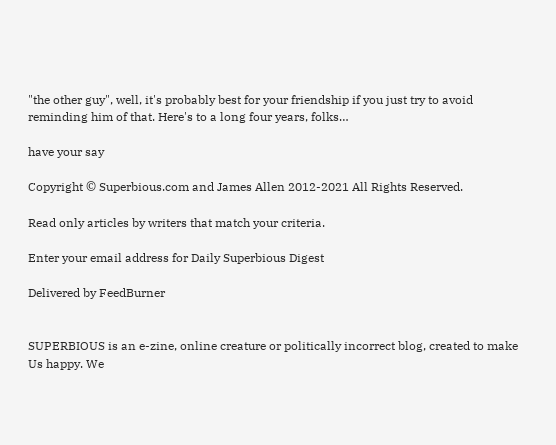"the other guy", well, it's probably best for your friendship if you just try to avoid reminding him of that. Here's to a long four years, folks…

have your say

Copyright © Superbious.com and James Allen 2012-2021 All Rights Reserved.

Read only articles by writers that match your criteria.

Enter your email address for Daily Superbious Digest

Delivered by FeedBurner


SUPERBIOUS is an e-zine, online creature or politically incorrect blog, created to make Us happy. We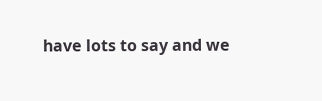have lots to say and we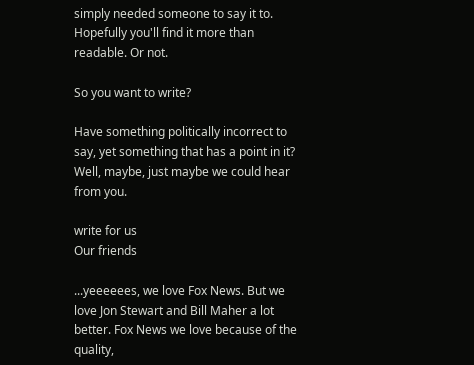simply needed someone to say it to. Hopefully you'll find it more than readable. Or not.

So you want to write?

Have something politically incorrect to say, yet something that has a point in it? Well, maybe, just maybe we could hear from you.

write for us
Our friends

...yeeeeees, we love Fox News. But we love Jon Stewart and Bill Maher a lot better. Fox News we love because of the quality,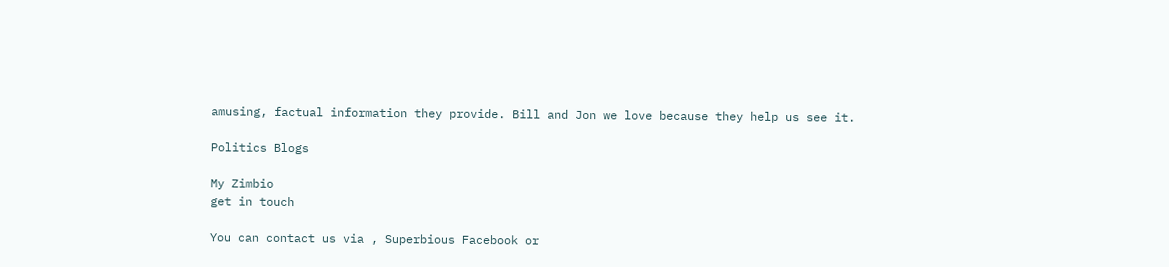amusing, factual information they provide. Bill and Jon we love because they help us see it.

Politics Blogs

My Zimbio
get in touch

You can contact us via , Superbious Facebook or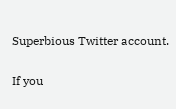Superbious Twitter account.

If you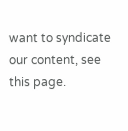want to syndicate our content, see this page.